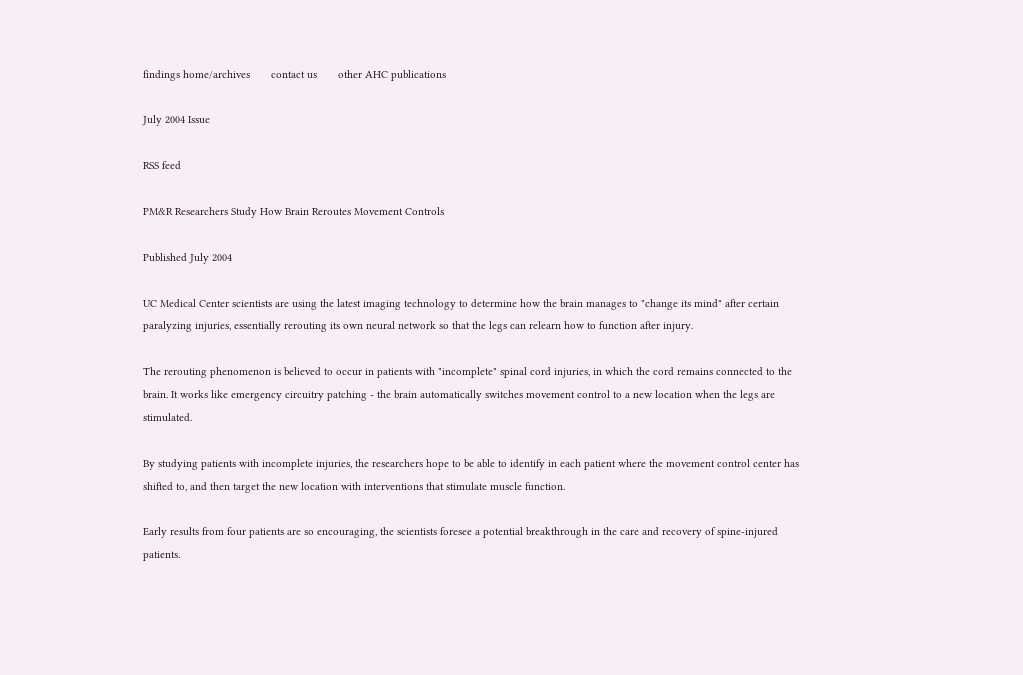findings home/archives       contact us       other AHC publications

July 2004 Issue

RSS feed

PM&R Researchers Study How Brain Reroutes Movement Controls

Published July 2004

UC Medical Center scientists are using the latest imaging technology to determine how the brain manages to "change its mind" after certain paralyzing injuries, essentially rerouting its own neural network so that the legs can relearn how to function after injury.

The rerouting phenomenon is believed to occur in patients with "incomplete" spinal cord injuries, in which the cord remains connected to the brain. It works like emergency circuitry patching - the brain automatically switches movement control to a new location when the legs are stimulated.

By studying patients with incomplete injuries, the researchers hope to be able to identify in each patient where the movement control center has shifted to, and then target the new location with interventions that stimulate muscle function.

Early results from four patients are so encouraging, the scientists foresee a potential breakthrough in the care and recovery of spine-injured patients.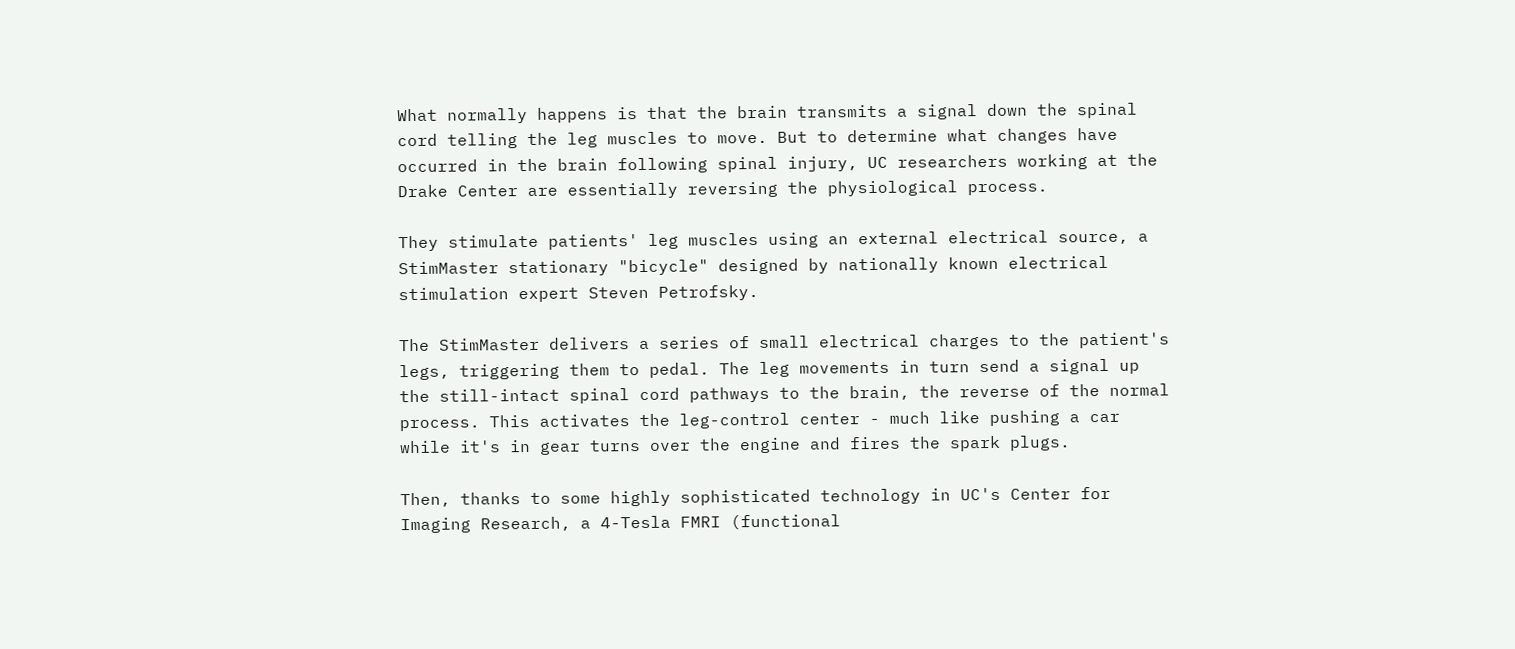What normally happens is that the brain transmits a signal down the spinal cord telling the leg muscles to move. But to determine what changes have occurred in the brain following spinal injury, UC researchers working at the Drake Center are essentially reversing the physiological process.

They stimulate patients' leg muscles using an external electrical source, a StimMaster stationary "bicycle" designed by nationally known electrical stimulation expert Steven Petrofsky.

The StimMaster delivers a series of small electrical charges to the patient's legs, triggering them to pedal. The leg movements in turn send a signal up the still-intact spinal cord pathways to the brain, the reverse of the normal process. This activates the leg-control center - much like pushing a car while it's in gear turns over the engine and fires the spark plugs.

Then, thanks to some highly sophisticated technology in UC's Center for Imaging Research, a 4-Tesla FMRI (functional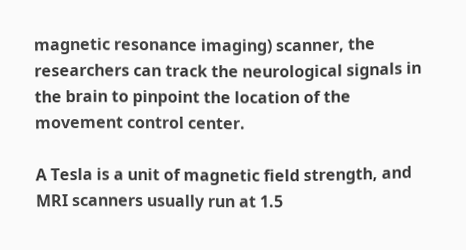magnetic resonance imaging) scanner, the researchers can track the neurological signals in the brain to pinpoint the location of the movement control center.

A Tesla is a unit of magnetic field strength, and MRI scanners usually run at 1.5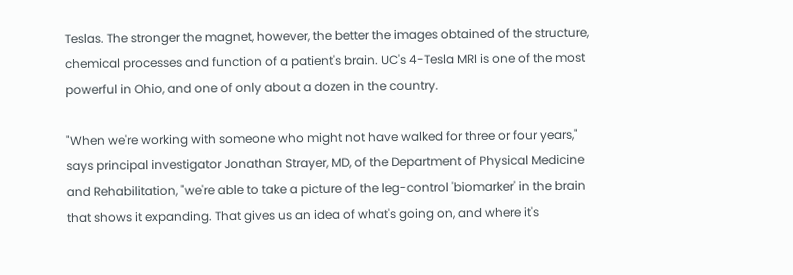Teslas. The stronger the magnet, however, the better the images obtained of the structure, chemical processes and function of a patient's brain. UC's 4-Tesla MRI is one of the most powerful in Ohio, and one of only about a dozen in the country.

"When we're working with someone who might not have walked for three or four years," says principal investigator Jonathan Strayer, MD, of the Department of Physical Medicine and Rehabilitation, "we're able to take a picture of the leg-control 'biomarker' in the brain that shows it expanding. That gives us an idea of what's going on, and where it's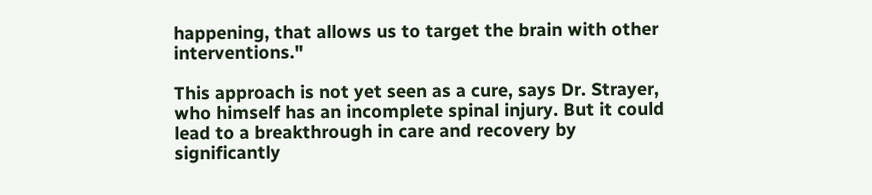happening, that allows us to target the brain with other interventions."

This approach is not yet seen as a cure, says Dr. Strayer, who himself has an incomplete spinal injury. But it could lead to a breakthrough in care and recovery by significantly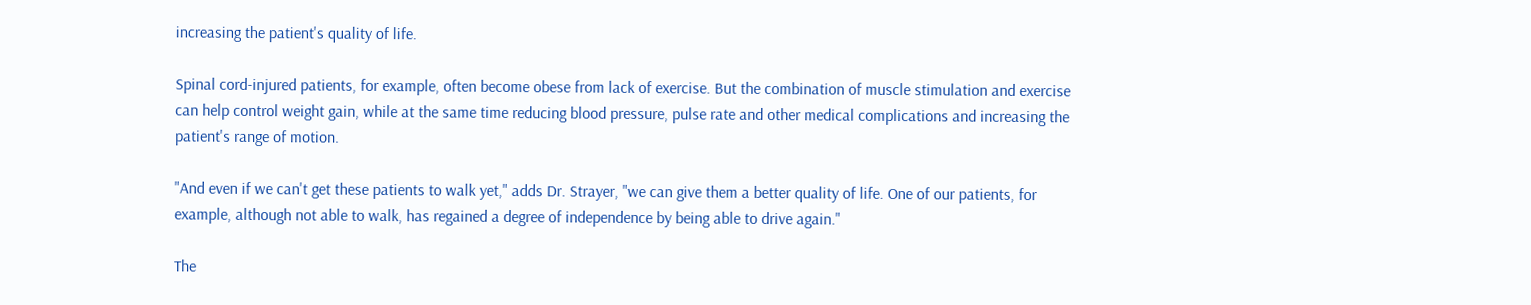increasing the patient's quality of life.

Spinal cord-injured patients, for example, often become obese from lack of exercise. But the combination of muscle stimulation and exercise can help control weight gain, while at the same time reducing blood pressure, pulse rate and other medical complications and increasing the patient's range of motion.

"And even if we can't get these patients to walk yet," adds Dr. Strayer, "we can give them a better quality of life. One of our patients, for example, although not able to walk, has regained a degree of independence by being able to drive again."

The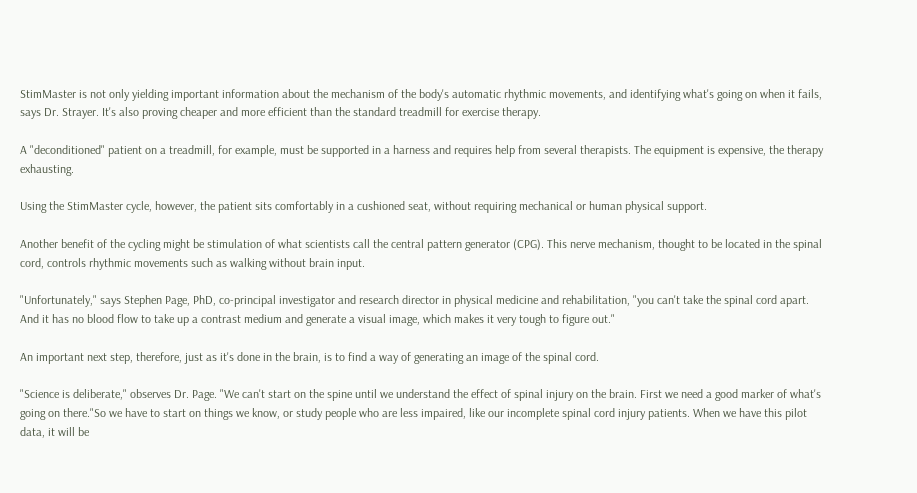StimMaster is not only yielding important information about the mechanism of the body's automatic rhythmic movements, and identifying what's going on when it fails, says Dr. Strayer. It's also proving cheaper and more efficient than the standard treadmill for exercise therapy.

A "deconditioned" patient on a treadmill, for example, must be supported in a harness and requires help from several therapists. The equipment is expensive, the therapy exhausting.

Using the StimMaster cycle, however, the patient sits comfortably in a cushioned seat, without requiring mechanical or human physical support.

Another benefit of the cycling might be stimulation of what scientists call the central pattern generator (CPG). This nerve mechanism, thought to be located in the spinal cord, controls rhythmic movements such as walking without brain input.

"Unfortunately," says Stephen Page, PhD, co-principal investigator and research director in physical medicine and rehabilitation, "you can't take the spinal cord apart. And it has no blood flow to take up a contrast medium and generate a visual image, which makes it very tough to figure out."

An important next step, therefore, just as it's done in the brain, is to find a way of generating an image of the spinal cord.

"Science is deliberate," observes Dr. Page. "We can't start on the spine until we understand the effect of spinal injury on the brain. First we need a good marker of what's going on there."So we have to start on things we know, or study people who are less impaired, like our incomplete spinal cord injury patients. When we have this pilot data, it will be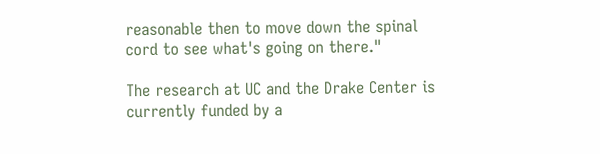reasonable then to move down the spinal cord to see what's going on there."

The research at UC and the Drake Center is currently funded by a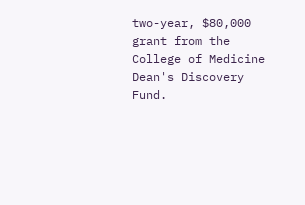two-year, $80,000 grant from the College of Medicine Dean's Discovery Fund.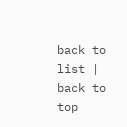back to list | back to top